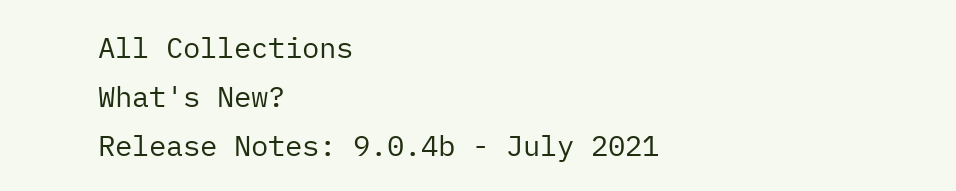All Collections
What's New?
Release Notes: 9.0.4b - July 2021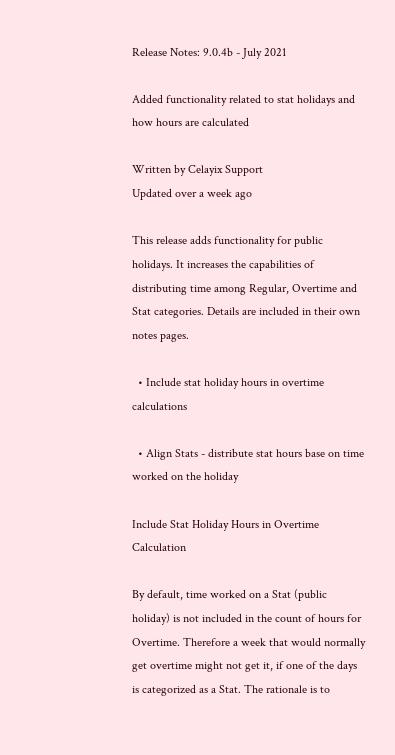Release Notes: 9.0.4b - July 2021

Added functionality related to stat holidays and how hours are calculated

Written by Celayix Support
Updated over a week ago

This release adds functionality for public holidays. It increases the capabilities of distributing time among Regular, Overtime and Stat categories. Details are included in their own notes pages.

  • Include stat holiday hours in overtime calculations

  • Align Stats - distribute stat hours base on time worked on the holiday

Include Stat Holiday Hours in Overtime Calculation

By default, time worked on a Stat (public holiday) is not included in the count of hours for Overtime. Therefore a week that would normally get overtime might not get it, if one of the days is categorized as a Stat. The rationale is to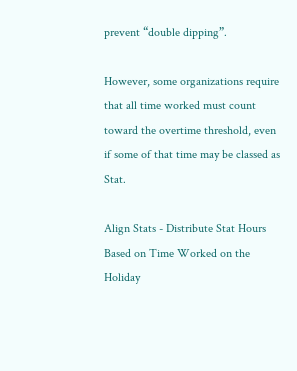prevent “double dipping”.

However, some organizations require that all time worked must count toward the overtime threshold, even if some of that time may be classed as Stat.

Align Stats - Distribute Stat Hours Based on Time Worked on the Holiday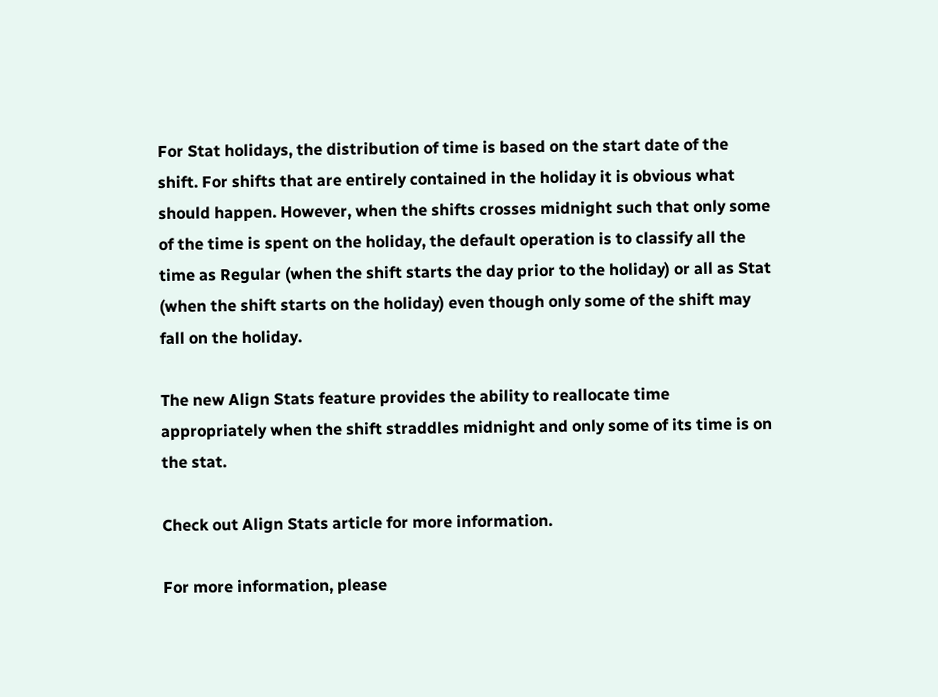For Stat holidays, the distribution of time is based on the start date of the shift. For shifts that are entirely contained in the holiday it is obvious what should happen. However, when the shifts crosses midnight such that only some of the time is spent on the holiday, the default operation is to classify all the time as Regular (when the shift starts the day prior to the holiday) or all as Stat (when the shift starts on the holiday) even though only some of the shift may fall on the holiday.

The new Align Stats feature provides the ability to reallocate time appropriately when the shift straddles midnight and only some of its time is on the stat.

Check out Align Stats article for more information.

For more information, please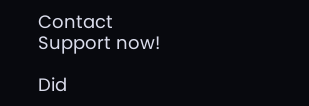Contact Support now!

Did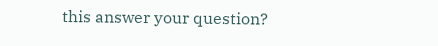this answer your question?